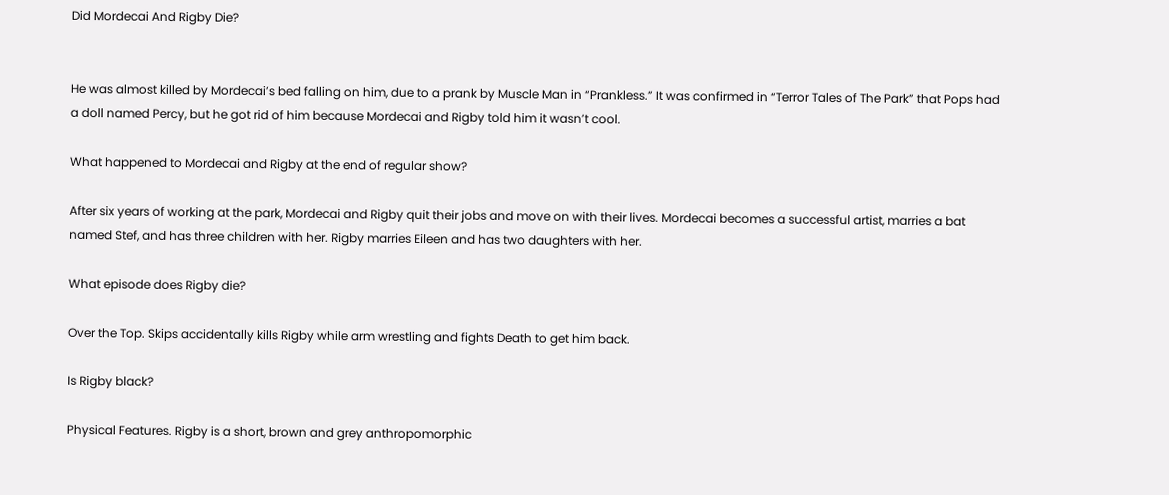Did Mordecai And Rigby Die?


He was almost killed by Mordecai’s bed falling on him, due to a prank by Muscle Man in “Prankless.” It was confirmed in “Terror Tales of The Park” that Pops had a doll named Percy, but he got rid of him because Mordecai and Rigby told him it wasn’t cool.

What happened to Mordecai and Rigby at the end of regular show?

After six years of working at the park, Mordecai and Rigby quit their jobs and move on with their lives. Mordecai becomes a successful artist, marries a bat named Stef, and has three children with her. Rigby marries Eileen and has two daughters with her.

What episode does Rigby die?

Over the Top. Skips accidentally kills Rigby while arm wrestling and fights Death to get him back.

Is Rigby black?

Physical Features. Rigby is a short, brown and grey anthropomorphic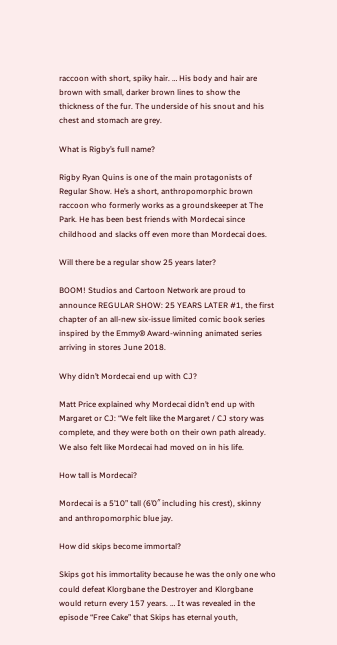raccoon with short, spiky hair. … His body and hair are brown with small, darker brown lines to show the thickness of the fur. The underside of his snout and his chest and stomach are grey.

What is Rigby’s full name?

Rigby Ryan Quins is one of the main protagonists of Regular Show. He’s a short, anthropomorphic brown raccoon who formerly works as a groundskeeper at The Park. He has been best friends with Mordecai since childhood and slacks off even more than Mordecai does.

Will there be a regular show 25 years later?

BOOM! Studios and Cartoon Network are proud to announce REGULAR SHOW: 25 YEARS LATER #1, the first chapter of an all-new six-issue limited comic book series inspired by the Emmy® Award-winning animated series arriving in stores June 2018.

Why didn’t Mordecai end up with CJ?

Matt Price explained why Mordecai didn’t end up with Margaret or CJ: “We felt like the Margaret / CJ story was complete, and they were both on their own path already. We also felt like Mordecai had moved on in his life.

How tall is Mordecai?

Mordecai is a 5’10” tall (6’0″ including his crest), skinny and anthropomorphic blue jay.

How did skips become immortal?

Skips got his immortality because he was the only one who could defeat Klorgbane the Destroyer and Klorgbane would return every 157 years. … It was revealed in the episode “Free Cake” that Skips has eternal youth,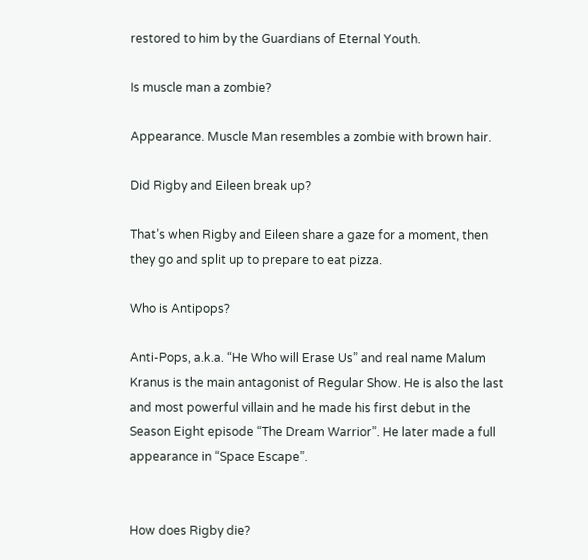restored to him by the Guardians of Eternal Youth.

Is muscle man a zombie?

Appearance. Muscle Man resembles a zombie with brown hair.

Did Rigby and Eileen break up?

That’s when Rigby and Eileen share a gaze for a moment, then they go and split up to prepare to eat pizza.

Who is Antipops?

Anti-Pops, a.k.a. “He Who will Erase Us” and real name Malum Kranus is the main antagonist of Regular Show. He is also the last and most powerful villain and he made his first debut in the Season Eight episode “The Dream Warrior”. He later made a full appearance in “Space Escape”.


How does Rigby die?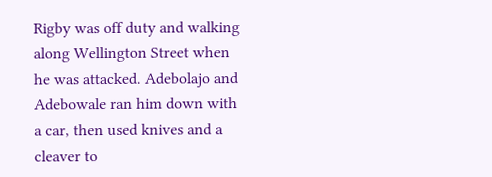Rigby was off duty and walking along Wellington Street when he was attacked. Adebolajo and Adebowale ran him down with a car, then used knives and a cleaver to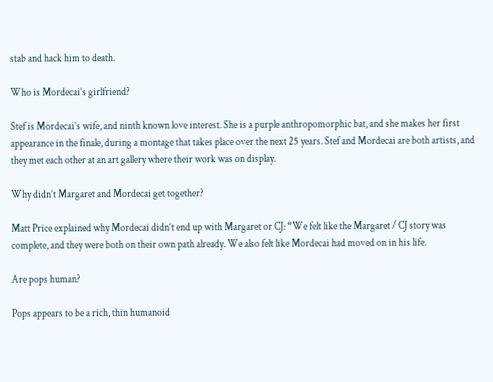stab and hack him to death.

Who is Mordecai’s girlfriend?

Stef is Mordecai’s wife, and ninth known love interest. She is a purple anthropomorphic bat, and she makes her first appearance in the finale, during a montage that takes place over the next 25 years. Stef and Mordecai are both artists, and they met each other at an art gallery where their work was on display.

Why didn’t Margaret and Mordecai get together?

Matt Price explained why Mordecai didn’t end up with Margaret or CJ: “We felt like the Margaret / CJ story was complete, and they were both on their own path already. We also felt like Mordecai had moved on in his life.

Are pops human?

Pops appears to be a rich, thin humanoid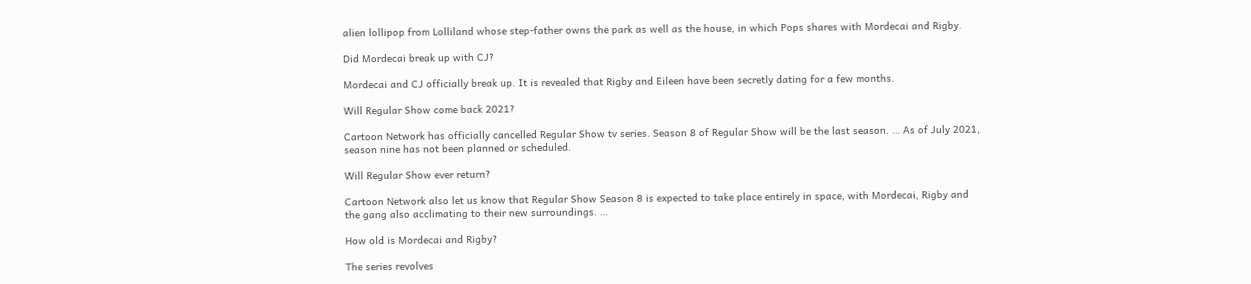alien lollipop from Lolliland whose step-father owns the park as well as the house, in which Pops shares with Mordecai and Rigby.

Did Mordecai break up with CJ?

Mordecai and CJ officially break up. It is revealed that Rigby and Eileen have been secretly dating for a few months.

Will Regular Show come back 2021?

Cartoon Network has officially cancelled Regular Show tv series. Season 8 of Regular Show will be the last season. … As of July 2021, season nine has not been planned or scheduled.

Will Regular Show ever return?

Cartoon Network also let us know that Regular Show Season 8 is expected to take place entirely in space, with Mordecai, Rigby and the gang also acclimating to their new surroundings. …

How old is Mordecai and Rigby?

The series revolves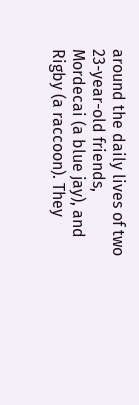around the daily lives of two 23-year-old friends, Mordecai (a blue jay), and Rigby (a raccoon). They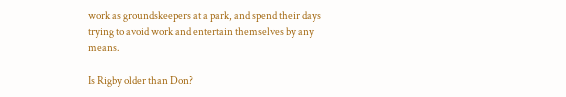work as groundskeepers at a park, and spend their days trying to avoid work and entertain themselves by any means.

Is Rigby older than Don?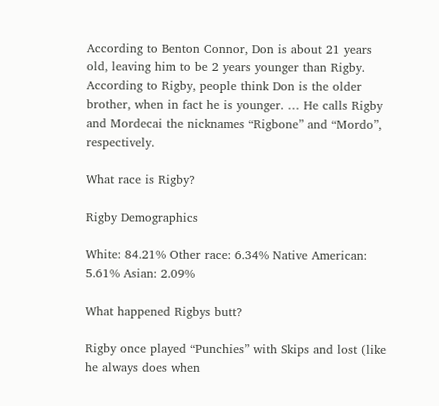According to Benton Connor, Don is about 21 years old, leaving him to be 2 years younger than Rigby. According to Rigby, people think Don is the older brother, when in fact he is younger. … He calls Rigby and Mordecai the nicknames “Rigbone” and “Mordo”, respectively.

What race is Rigby?

Rigby Demographics

White: 84.21% Other race: 6.34% Native American: 5.61% Asian: 2.09%

What happened Rigbys butt?

Rigby once played “Punchies” with Skips and lost (like he always does when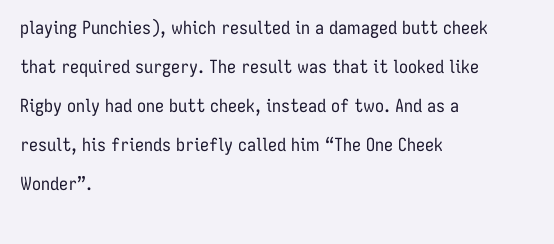playing Punchies), which resulted in a damaged butt cheek that required surgery. The result was that it looked like Rigby only had one butt cheek, instead of two. And as a result, his friends briefly called him “The One Cheek Wonder”.